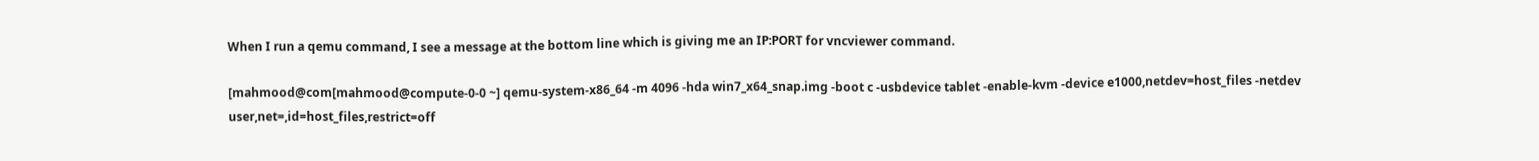When I run a qemu command, I see a message at the bottom line which is giving me an IP:PORT for vncviewer command.

[mahmood@com[mahmood@compute-0-0 ~] qemu-system-x86_64 -m 4096 -hda win7_x64_snap.img -boot c -usbdevice tablet -enable-kvm -device e1000,netdev=host_files -netdev user,net=,id=host_files,restrict=off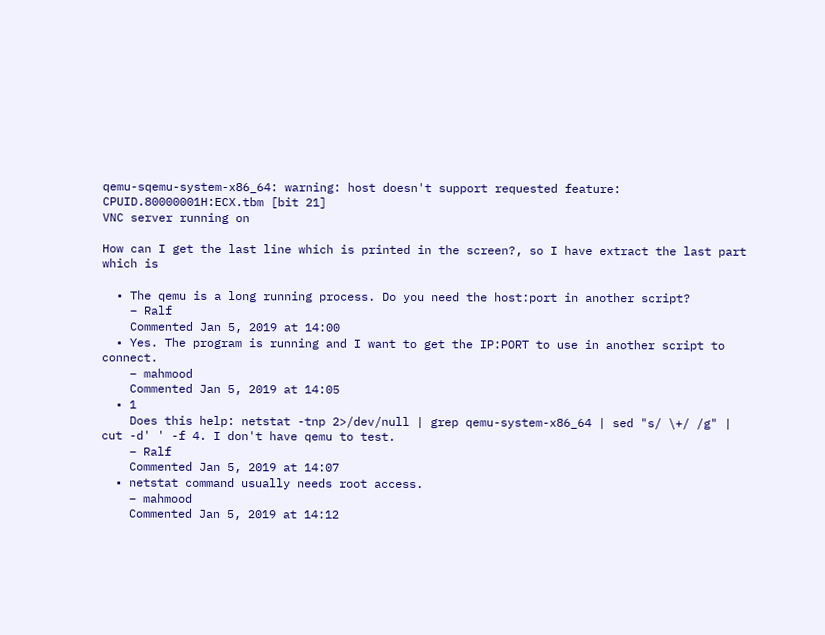qemu-sqemu-system-x86_64: warning: host doesn't support requested feature:    CPUID.80000001H:ECX.tbm [bit 21]
VNC server running on

How can I get the last line which is printed in the screen?, so I have extract the last part which is

  • The qemu is a long running process. Do you need the host:port in another script?
    – Ralf
    Commented Jan 5, 2019 at 14:00
  • Yes. The program is running and I want to get the IP:PORT to use in another script to connect.
    – mahmood
    Commented Jan 5, 2019 at 14:05
  • 1
    Does this help: netstat -tnp 2>/dev/null | grep qemu-system-x86_64 | sed "s/ \+/ /g" | cut -d' ' -f 4. I don't have qemu to test.
    – Ralf
    Commented Jan 5, 2019 at 14:07
  • netstat command usually needs root access.
    – mahmood
    Commented Jan 5, 2019 at 14:12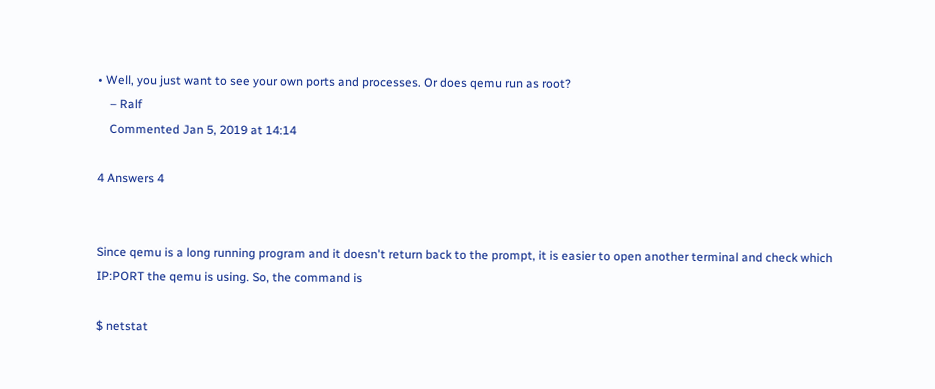• Well, you just want to see your own ports and processes. Or does qemu run as root?
    – Ralf
    Commented Jan 5, 2019 at 14:14

4 Answers 4


Since qemu is a long running program and it doesn't return back to the prompt, it is easier to open another terminal and check which IP:PORT the qemu is using. So, the command is

$ netstat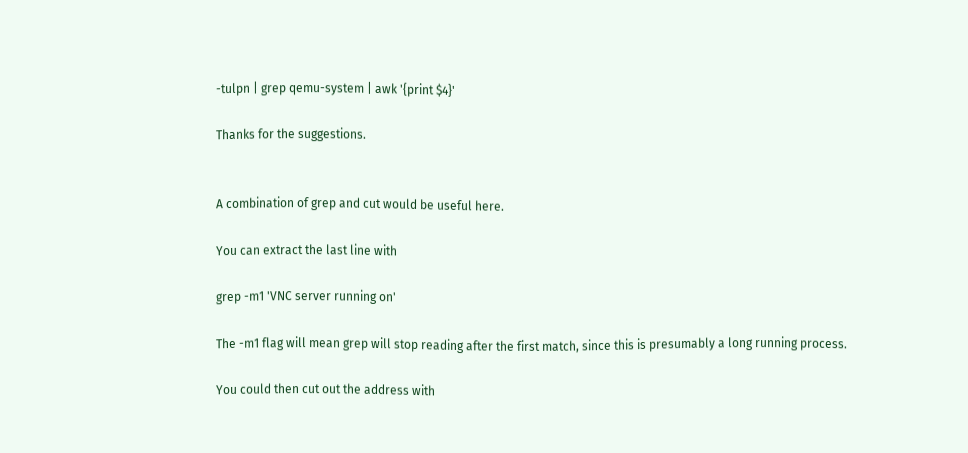-tulpn | grep qemu-system | awk '{print $4}'

Thanks for the suggestions.


A combination of grep and cut would be useful here.

You can extract the last line with

grep -m1 'VNC server running on'

The -m1 flag will mean grep will stop reading after the first match, since this is presumably a long running process.

You could then cut out the address with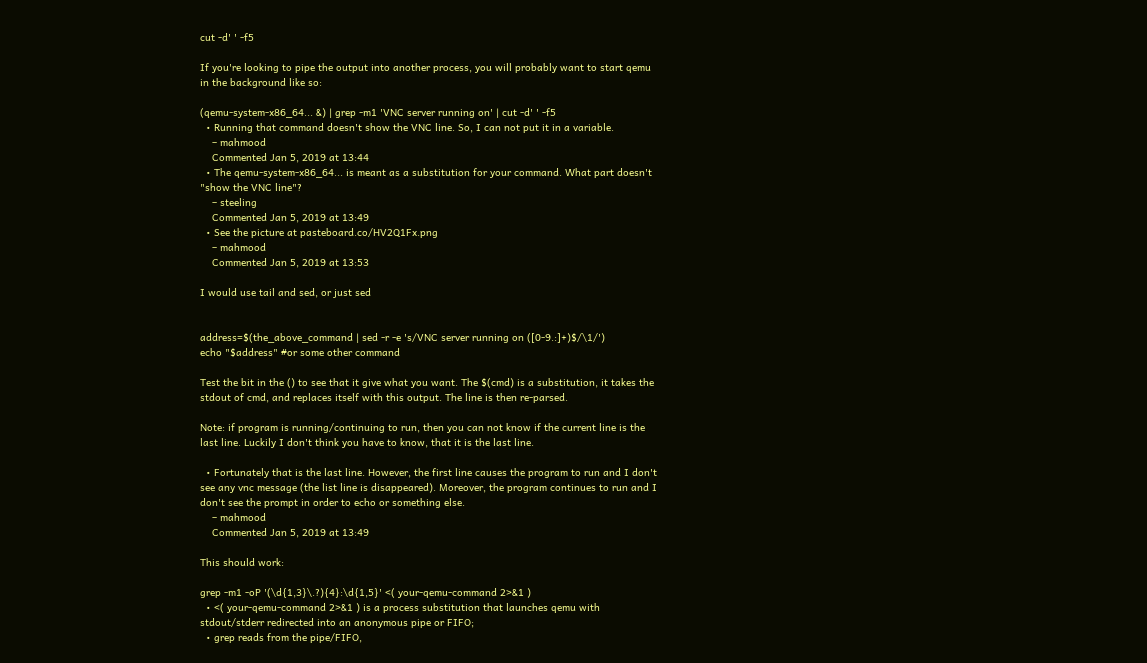cut -d' ' -f5

If you're looking to pipe the output into another process, you will probably want to start qemu in the background like so:

(qemu-system-x86_64... &) | grep -m1 'VNC server running on' | cut -d' ' -f5
  • Running that command doesn't show the VNC line. So, I can not put it in a variable.
    – mahmood
    Commented Jan 5, 2019 at 13:44
  • The qemu-system-x86_64... is meant as a substitution for your command. What part doesn't "show the VNC line"?
    – steeling
    Commented Jan 5, 2019 at 13:49
  • See the picture at pasteboard.co/HV2Q1Fx.png
    – mahmood
    Commented Jan 5, 2019 at 13:53

I would use tail and sed, or just sed


address=$(the_above_command | sed -r -e 's/VNC server running on ([0-9.:]+)$/\1/')
echo "$address" #or some other command

Test the bit in the () to see that it give what you want. The $(cmd) is a substitution, it takes the stdout of cmd, and replaces itself with this output. The line is then re-parsed.

Note: if program is running/continuing to run, then you can not know if the current line is the last line. Luckily I don't think you have to know, that it is the last line.

  • Fortunately that is the last line. However, the first line causes the program to run and I don't see any vnc message (the list line is disappeared). Moreover, the program continues to run and I don't see the prompt in order to echo or something else.
    – mahmood
    Commented Jan 5, 2019 at 13:49

This should work:

grep -m1 -oP '(\d{1,3}\.?){4}:\d{1,5}' <( your-qemu-command 2>&1 )
  • <( your-qemu-command 2>&1 ) is a process substitution that launches qemu with stdout/stderr redirected into an anonymous pipe or FIFO;
  • grep reads from the pipe/FIFO,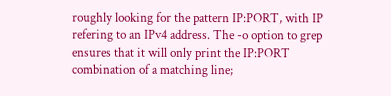roughly looking for the pattern IP:PORT, with IP refering to an IPv4 address. The -o option to grep ensures that it will only print the IP:PORT combination of a matching line;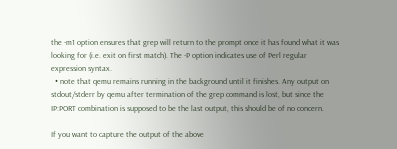the -m1 option ensures that grep will return to the prompt once it has found what it was looking for (i.e. exit on first match). The -P option indicates use of Perl regular expression syntax.
  • note that qemu remains running in the background until it finishes. Any output on stdout/stderr by qemu after termination of the grep command is lost, but since the IP:PORT combination is supposed to be the last output, this should be of no concern.

If you want to capture the output of the above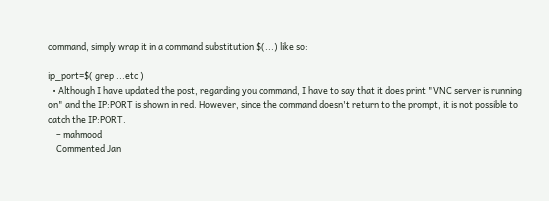command, simply wrap it in a command substitution $(...) like so:

ip_port=$( grep ...etc )
  • Although I have updated the post, regarding you command, I have to say that it does print "VNC server is running on" and the IP:PORT is shown in red. However, since the command doesn't return to the prompt, it is not possible to catch the IP:PORT.
    – mahmood
    Commented Jan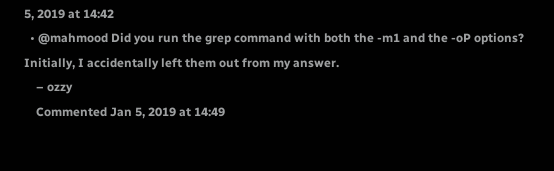5, 2019 at 14:42
  • @mahmood Did you run the grep command with both the -m1 and the -oP options? Initially, I accidentally left them out from my answer.
    – ozzy
    Commented Jan 5, 2019 at 14:49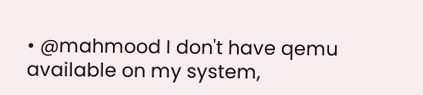• @mahmood I don't have qemu available on my system,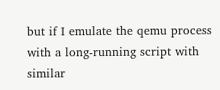but if I emulate the qemu process with a long-running script with similar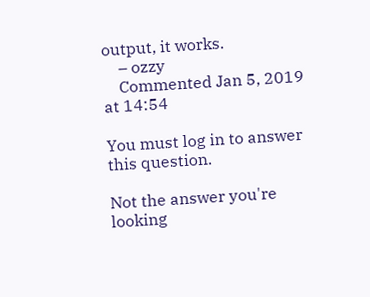output, it works.
    – ozzy
    Commented Jan 5, 2019 at 14:54

You must log in to answer this question.

Not the answer you're looking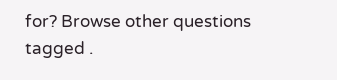for? Browse other questions tagged .